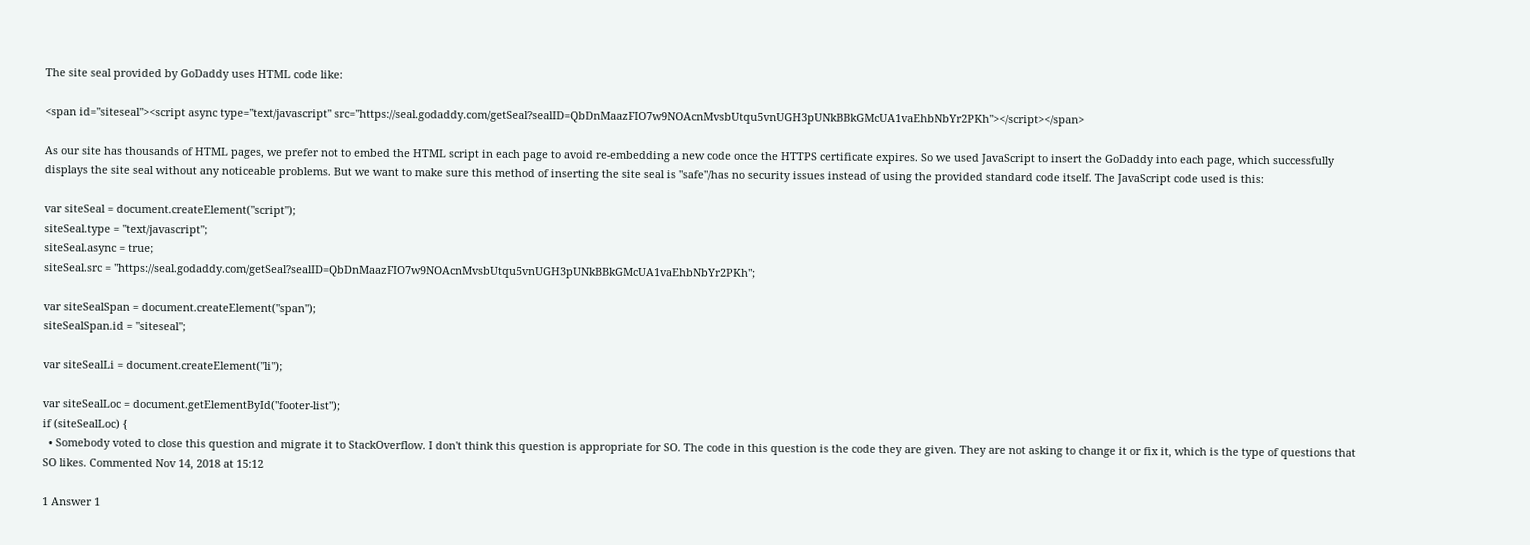The site seal provided by GoDaddy uses HTML code like:

<span id="siteseal"><script async type="text/javascript" src="https://seal.godaddy.com/getSeal?sealID=QbDnMaazFIO7w9NOAcnMvsbUtqu5vnUGH3pUNkBBkGMcUA1vaEhbNbYr2PKh"></script></span>

As our site has thousands of HTML pages, we prefer not to embed the HTML script in each page to avoid re-embedding a new code once the HTTPS certificate expires. So we used JavaScript to insert the GoDaddy into each page, which successfully displays the site seal without any noticeable problems. But we want to make sure this method of inserting the site seal is "safe"/has no security issues instead of using the provided standard code itself. The JavaScript code used is this:

var siteSeal = document.createElement("script");
siteSeal.type = "text/javascript";
siteSeal.async = true;
siteSeal.src = "https://seal.godaddy.com/getSeal?sealID=QbDnMaazFIO7w9NOAcnMvsbUtqu5vnUGH3pUNkBBkGMcUA1vaEhbNbYr2PKh";

var siteSealSpan = document.createElement("span");
siteSealSpan.id = "siteseal";

var siteSealLi = document.createElement("li");

var siteSealLoc = document.getElementById("footer-list");
if (siteSealLoc) {
  • Somebody voted to close this question and migrate it to StackOverflow. I don't think this question is appropriate for SO. The code in this question is the code they are given. They are not asking to change it or fix it, which is the type of questions that SO likes. Commented Nov 14, 2018 at 15:12

1 Answer 1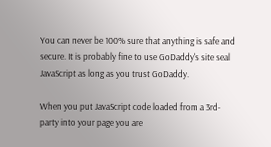You can never be 100% sure that anything is safe and secure. It is probably fine to use GoDaddy's site seal JavaScript as long as you trust GoDaddy.

When you put JavaScript code loaded from a 3rd-party into your page you are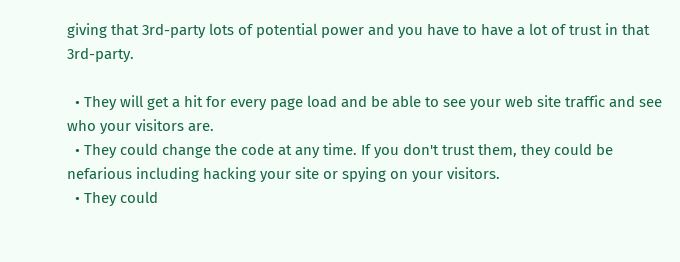giving that 3rd-party lots of potential power and you have to have a lot of trust in that 3rd-party.

  • They will get a hit for every page load and be able to see your web site traffic and see who your visitors are.
  • They could change the code at any time. If you don't trust them, they could be nefarious including hacking your site or spying on your visitors.
  • They could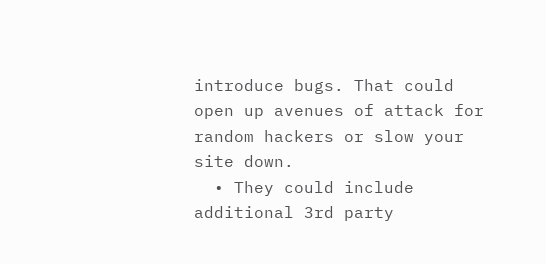introduce bugs. That could open up avenues of attack for random hackers or slow your site down.
  • They could include additional 3rd party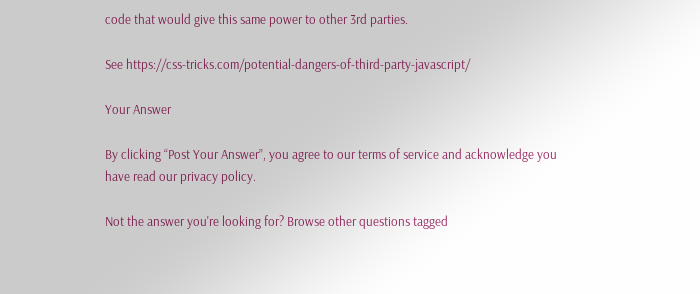code that would give this same power to other 3rd parties.

See https://css-tricks.com/potential-dangers-of-third-party-javascript/

Your Answer

By clicking “Post Your Answer”, you agree to our terms of service and acknowledge you have read our privacy policy.

Not the answer you're looking for? Browse other questions tagged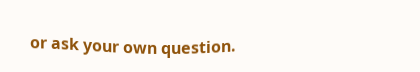or ask your own question.